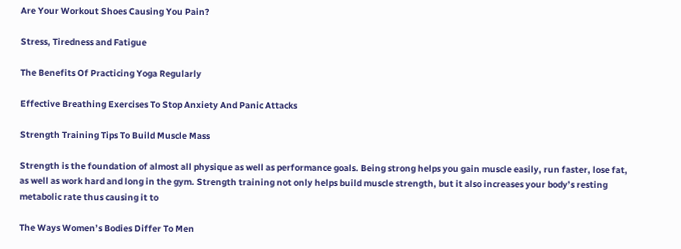Are Your Workout Shoes Causing You Pain?

Stress, Tiredness and Fatigue

The Benefits Of Practicing Yoga Regularly

Effective Breathing Exercises To Stop Anxiety And Panic Attacks

Strength Training Tips To Build Muscle Mass

Strength is the foundation of almost all physique as well as performance goals. Being strong helps you gain muscle easily, run faster, lose fat, as well as work hard and long in the gym. Strength training not only helps build muscle strength, but it also increases your body’s resting metabolic rate thus causing it to

The Ways Women’s Bodies Differ To Men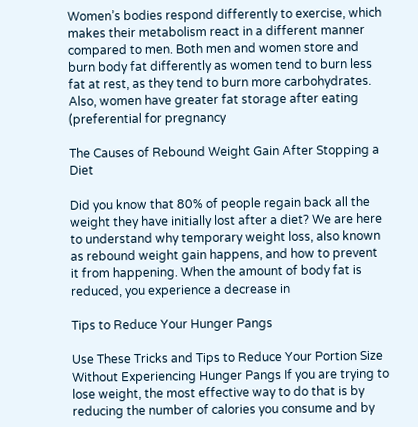Women’s bodies respond differently to exercise, which makes their metabolism react in a different manner compared to men. Both men and women store and burn body fat differently as women tend to burn less fat at rest, as they tend to burn more carbohydrates. Also, women have greater fat storage after eating (preferential for pregnancy

The Causes of Rebound Weight Gain After Stopping a Diet

Did you know that 80% of people regain back all the weight they have initially lost after a diet? We are here to understand why temporary weight loss, also known as rebound weight gain happens, and how to prevent it from happening. When the amount of body fat is reduced, you experience a decrease in

Tips to Reduce Your Hunger Pangs

Use These Tricks and Tips to Reduce Your Portion Size Without Experiencing Hunger Pangs If you are trying to lose weight, the most effective way to do that is by reducing the number of calories you consume and by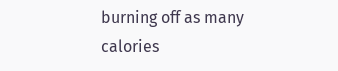burning off as many calories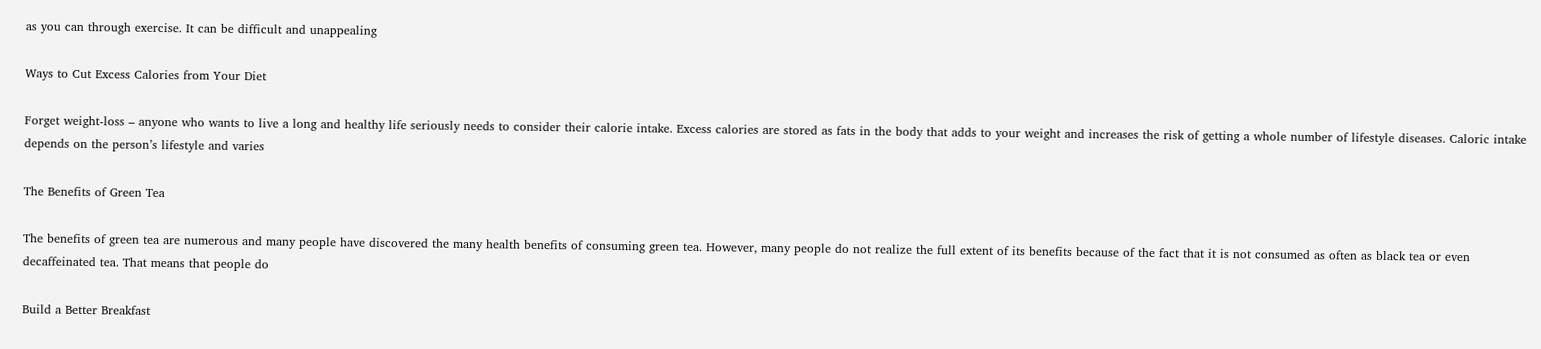as you can through exercise. It can be difficult and unappealing

Ways to Cut Excess Calories from Your Diet

Forget weight-loss – anyone who wants to live a long and healthy life seriously needs to consider their calorie intake. Excess calories are stored as fats in the body that adds to your weight and increases the risk of getting a whole number of lifestyle diseases. Caloric intake depends on the person’s lifestyle and varies

The Benefits of Green Tea

The benefits of green tea are numerous and many people have discovered the many health benefits of consuming green tea. However, many people do not realize the full extent of its benefits because of the fact that it is not consumed as often as black tea or even decaffeinated tea. That means that people do

Build a Better Breakfast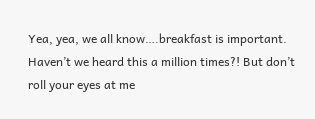Yea, yea, we all know….breakfast is important. Haven’t we heard this a million times?! But don’t roll your eyes at me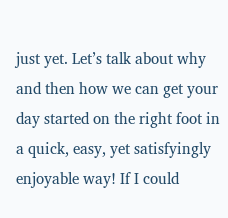just yet. Let’s talk about why and then how we can get your day started on the right foot in a quick, easy, yet satisfyingly enjoyable way! If I could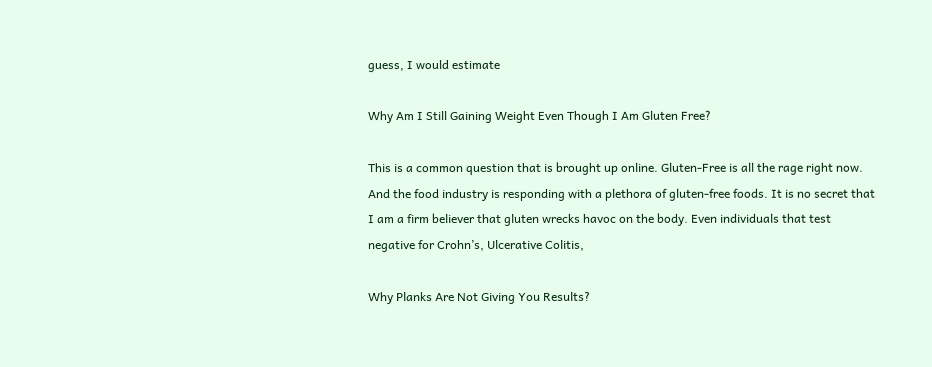guess, I would estimate

Why Am I Still Gaining Weight Even Though I Am Gluten Free?

This is a common question that is brought up online. Gluten-Free is all the rage right now. And the food industry is responding with a plethora of gluten-free foods. It is no secret that I am a firm believer that gluten wrecks havoc on the body. Even individuals that test negative for Crohn’s, Ulcerative Colitis,

Why Planks Are Not Giving You Results?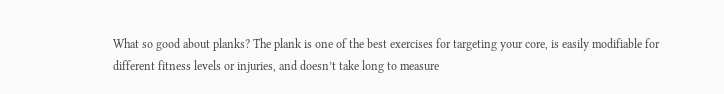What so good about planks? The plank is one of the best exercises for targeting your core, is easily modifiable for different fitness levels or injuries, and doesn’t take long to measure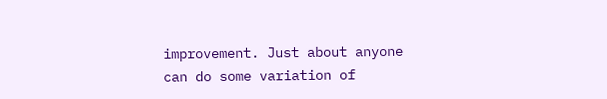improvement. Just about anyone can do some variation of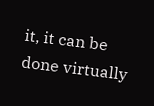it, it can be done virtually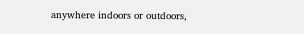anywhere indoors or outdoors,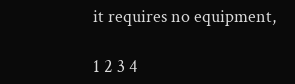it requires no equipment,

1 2 3 4